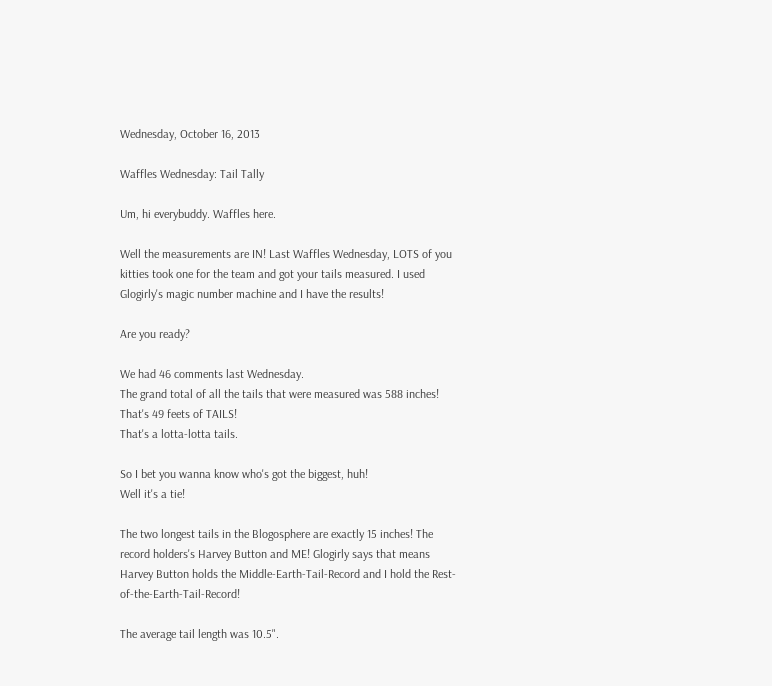Wednesday, October 16, 2013

Waffles Wednesday: Tail Tally

Um, hi everybuddy. Waffles here.

Well the measurements are IN! Last Waffles Wednesday, LOTS of you kitties took one for the team and got your tails measured. I used Glogirly's magic number machine and I have the results!

Are you ready?

We had 46 comments last Wednesday.
The grand total of all the tails that were measured was 588 inches!
That's 49 feets of TAILS!
That's a lotta-lotta tails.

So I bet you wanna know who's got the biggest, huh!
Well it's a tie!

The two longest tails in the Blogosphere are exactly 15 inches! The record holders's Harvey Button and ME! Glogirly says that means Harvey Button holds the Middle-Earth-Tail-Record and I hold the Rest-of-the-Earth-Tail-Record!

The average tail length was 10.5".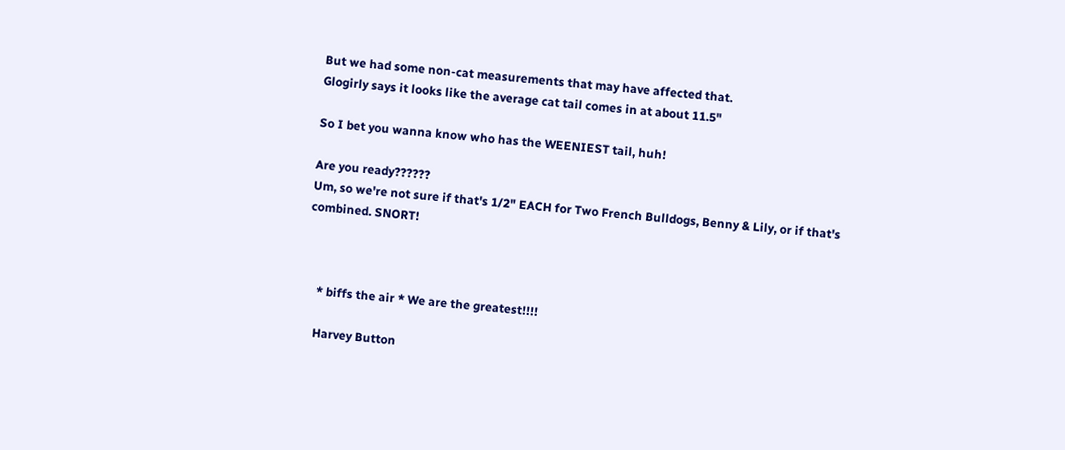But we had some non-cat measurements that may have affected that.
Glogirly says it looks like the average cat tail comes in at about 11.5"

So I bet you wanna know who has the WEENIEST tail, huh!

Are you ready??????
Um, so we're not sure if that's 1/2" EACH for Two French Bulldogs, Benny & Lily, or if that's combined. SNORT!



    * biffs the air * We are the greatest!!!!

    Harvey Button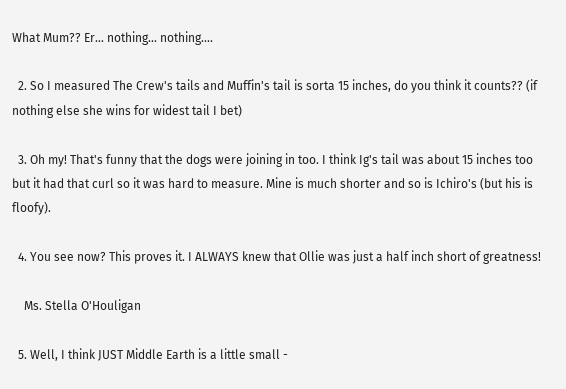What Mum?? Er... nothing... nothing....

  2. So I measured The Crew's tails and Muffin's tail is sorta 15 inches, do you think it counts?? (if nothing else she wins for widest tail I bet)

  3. Oh my! That's funny that the dogs were joining in too. I think Ig's tail was about 15 inches too but it had that curl so it was hard to measure. Mine is much shorter and so is Ichiro's (but his is floofy).

  4. You see now? This proves it. I ALWAYS knew that Ollie was just a half inch short of greatness!

    Ms. Stella O'Houligan

  5. Well, I think JUST Middle Earth is a little small -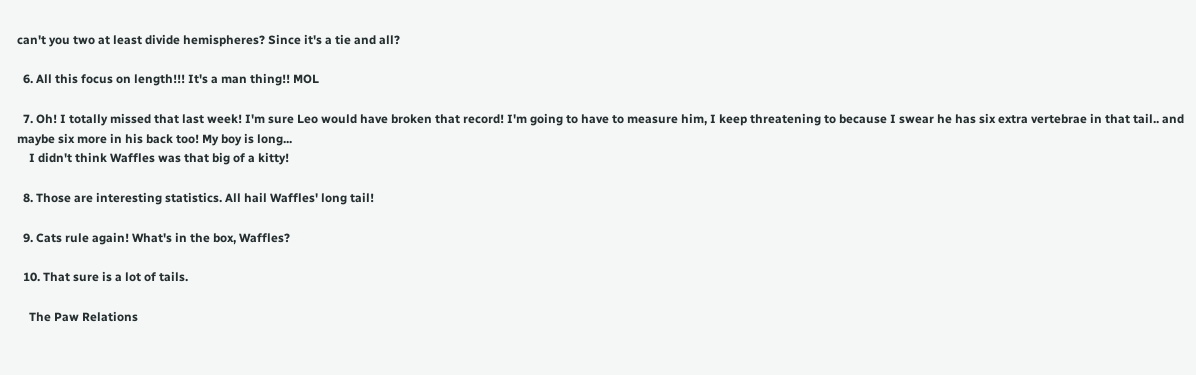can't you two at least divide hemispheres? Since it's a tie and all?

  6. All this focus on length!!! It's a man thing!! MOL

  7. Oh! I totally missed that last week! I'm sure Leo would have broken that record! I'm going to have to measure him, I keep threatening to because I swear he has six extra vertebrae in that tail.. and maybe six more in his back too! My boy is long...
    I didn't think Waffles was that big of a kitty!

  8. Those are interesting statistics. All hail Waffles' long tail!

  9. Cats rule again! What's in the box, Waffles?

  10. That sure is a lot of tails.

    The Paw Relations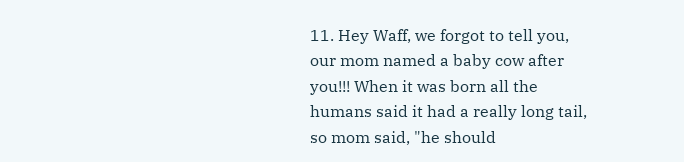11. Hey Waff, we forgot to tell you, our mom named a baby cow after you!!! When it was born all the humans said it had a really long tail, so mom said, "he should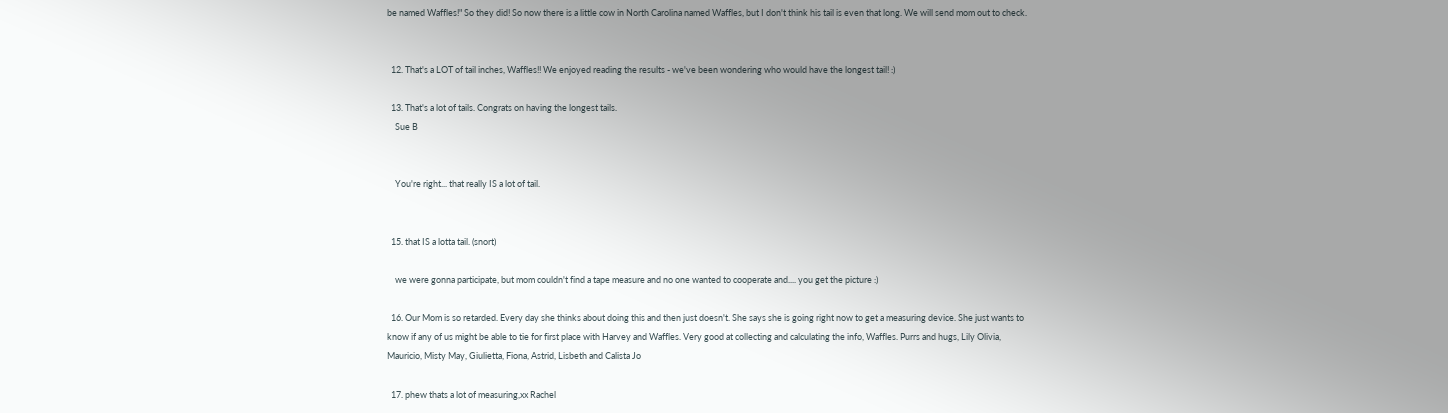be named Waffles!" So they did! So now there is a little cow in North Carolina named Waffles, but I don't think his tail is even that long. We will send mom out to check.


  12. That's a LOT of tail inches, Waffles!! We enjoyed reading the results - we've been wondering who would have the longest tail! :)

  13. That's a lot of tails. Congrats on having the longest tails.
    Sue B


    You're right... that really IS a lot of tail.


  15. that IS a lotta tail. (snort)

    we were gonna participate, but mom couldn't find a tape measure and no one wanted to cooperate and.... you get the picture :)

  16. Our Mom is so retarded. Every day she thinks about doing this and then just doesn't. She says she is going right now to get a measuring device. She just wants to know if any of us might be able to tie for first place with Harvey and Waffles. Very good at collecting and calculating the info, Waffles. Purrs and hugs, Lily Olivia, Mauricio, Misty May, Giulietta, Fiona, Astrid, Lisbeth and Calista Jo

  17. phew thats a lot of measuring,xx Rachel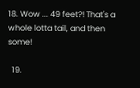18. Wow ... 49 feet?! That's a whole lotta tail, and then some!

  19.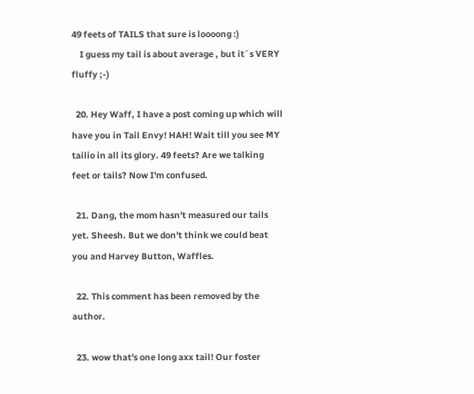49 feets of TAILS that sure is loooong :)
    I guess my tail is about average , but it´s VERY fluffy ;-)

  20. Hey Waff, I have a post coming up which will have you in Tail Envy! HAH! Wait till you see MY tailio in all its glory. 49 feets? Are we talking feet or tails? Now I'm confused.

  21. Dang, the mom hasn't measured our tails yet. Sheesh. But we don't think we could beat you and Harvey Button, Waffles.

  22. This comment has been removed by the author.

  23. wow that's one long axx tail! Our foster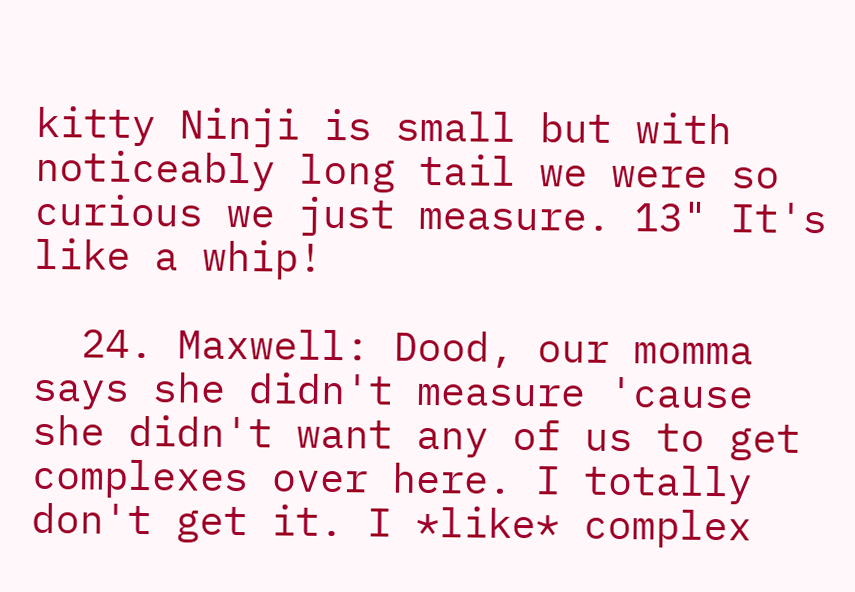kitty Ninji is small but with noticeably long tail we were so curious we just measure. 13" It's like a whip!

  24. Maxwell: Dood, our momma says she didn't measure 'cause she didn't want any of us to get complexes over here. I totally don't get it. I *like* complex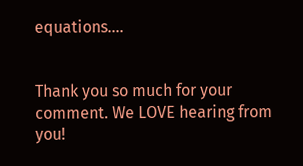equations....


Thank you so much for your comment. We LOVE hearing from you!